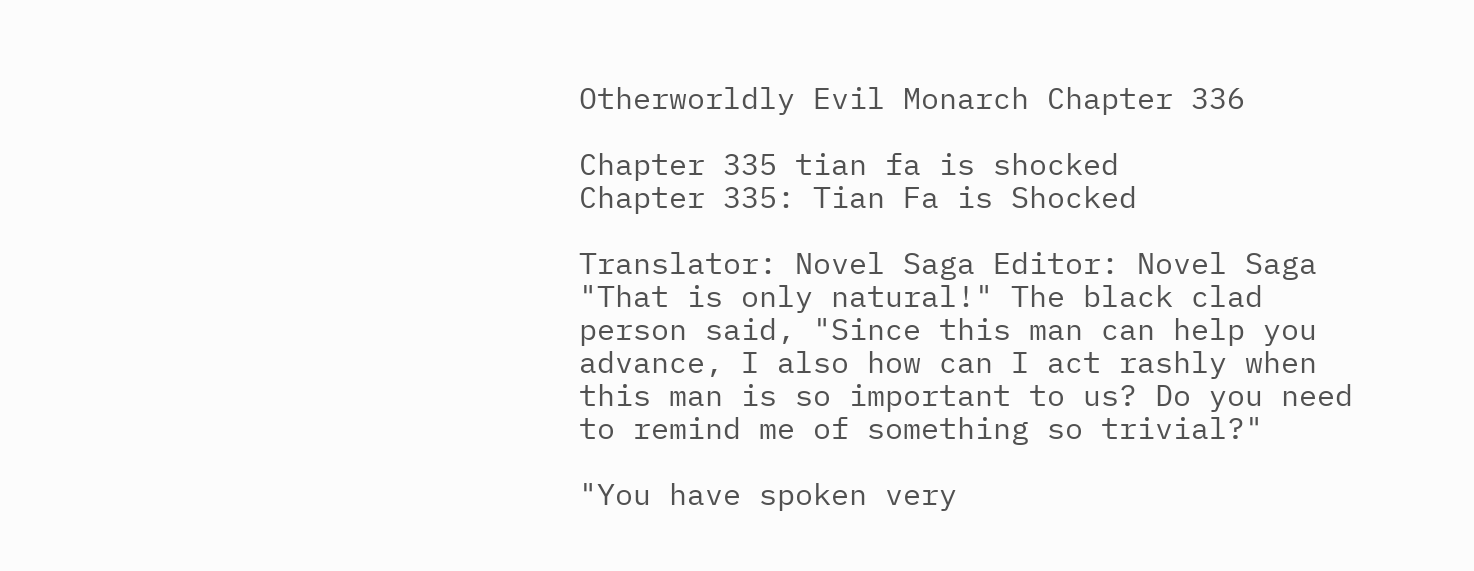Otherworldly Evil Monarch Chapter 336

Chapter 335 tian fa is shocked
Chapter 335: Tian Fa is Shocked

Translator: Novel Saga Editor: Novel Saga
"That is only natural!" The black clad person said, "Since this man can help you advance, I also how can I act rashly when this man is so important to us? Do you need to remind me of something so trivial?"

"You have spoken very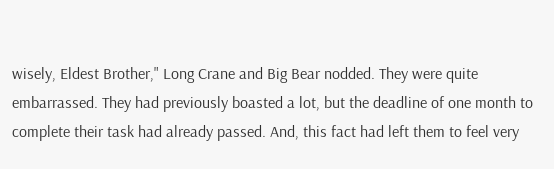wisely, Eldest Brother," Long Crane and Big Bear nodded. They were quite embarrassed. They had previously boasted a lot, but the deadline of one month to complete their task had already passed. And, this fact had left them to feel very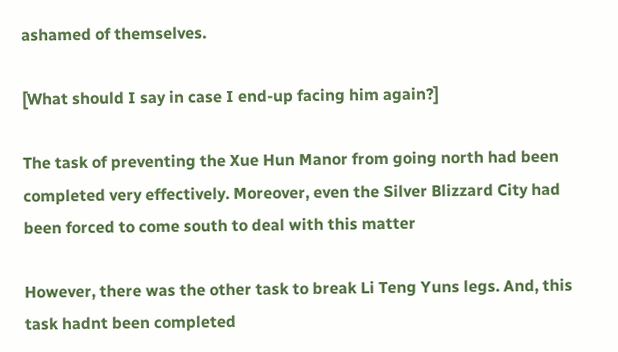ashamed of themselves.

[What should I say in case I end-up facing him again?]

The task of preventing the Xue Hun Manor from going north had been completed very effectively. Moreover, even the Silver Blizzard City had been forced to come south to deal with this matter

However, there was the other task to break Li Teng Yuns legs. And, this task hadnt been completed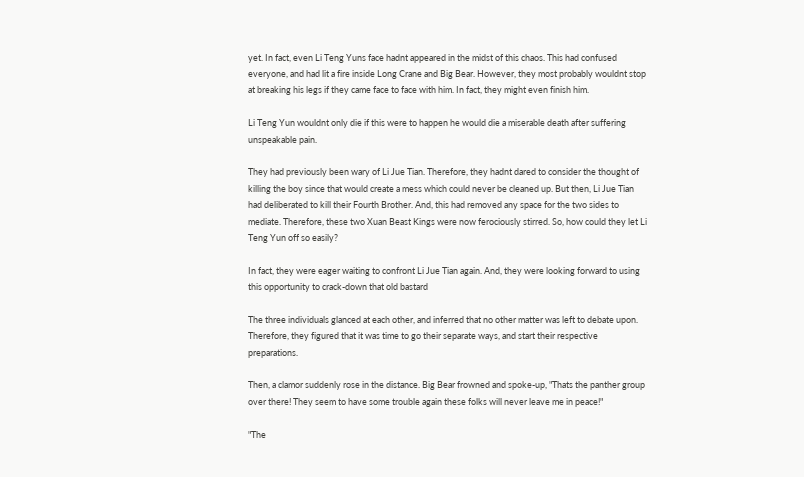yet. In fact, even Li Teng Yuns face hadnt appeared in the midst of this chaos. This had confused everyone, and had lit a fire inside Long Crane and Big Bear. However, they most probably wouldnt stop at breaking his legs if they came face to face with him. In fact, they might even finish him.

Li Teng Yun wouldnt only die if this were to happen he would die a miserable death after suffering unspeakable pain.

They had previously been wary of Li Jue Tian. Therefore, they hadnt dared to consider the thought of killing the boy since that would create a mess which could never be cleaned up. But then, Li Jue Tian had deliberated to kill their Fourth Brother. And, this had removed any space for the two sides to mediate. Therefore, these two Xuan Beast Kings were now ferociously stirred. So, how could they let Li Teng Yun off so easily?

In fact, they were eager waiting to confront Li Jue Tian again. And, they were looking forward to using this opportunity to crack-down that old bastard

The three individuals glanced at each other, and inferred that no other matter was left to debate upon. Therefore, they figured that it was time to go their separate ways, and start their respective preparations.

Then, a clamor suddenly rose in the distance. Big Bear frowned and spoke-up, "Thats the panther group over there! They seem to have some trouble again these folks will never leave me in peace!"

"The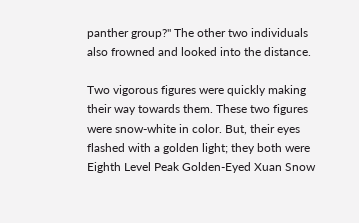panther group?" The other two individuals also frowned and looked into the distance.

Two vigorous figures were quickly making their way towards them. These two figures were snow-white in color. But, their eyes flashed with a golden light; they both were Eighth Level Peak Golden-Eyed Xuan Snow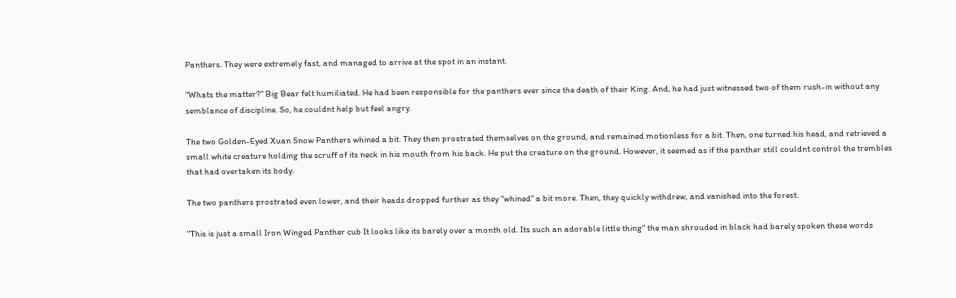Panthers. They were extremely fast, and managed to arrive at the spot in an instant.

"Whats the matter?" Big Bear felt humiliated. He had been responsible for the panthers ever since the death of their King. And, he had just witnessed two of them rush-in without any semblance of discipline. So, he couldnt help but feel angry.

The two Golden-Eyed Xuan Snow Panthers whined a bit. They then prostrated themselves on the ground, and remained motionless for a bit. Then, one turned his head, and retrieved a small white creature holding the scruff of its neck in his mouth from his back. He put the creature on the ground. However, it seemed as if the panther still couldnt control the trembles that had overtaken its body.

The two panthers prostrated even lower, and their heads dropped further as they "whined" a bit more. Then, they quickly withdrew, and vanished into the forest.

"This is just a small Iron Winged Panther cub It looks like its barely over a month old. Its such an adorable little thing" the man shrouded in black had barely spoken these words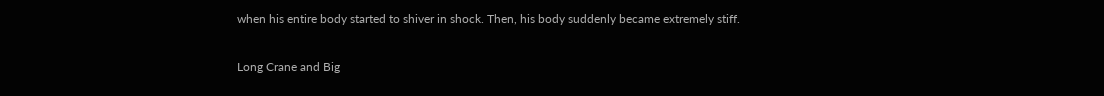when his entire body started to shiver in shock. Then, his body suddenly became extremely stiff.

Long Crane and Big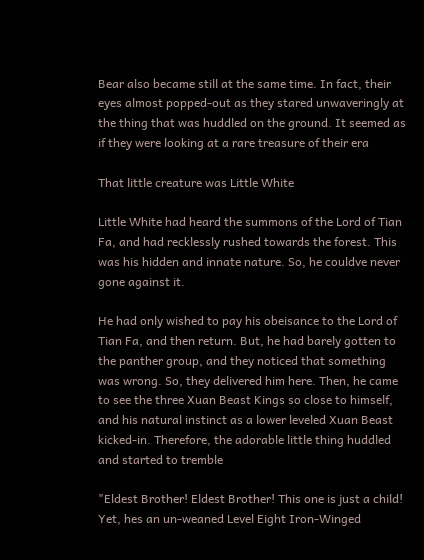Bear also became still at the same time. In fact, their eyes almost popped-out as they stared unwaveringly at the thing that was huddled on the ground. It seemed as if they were looking at a rare treasure of their era

That little creature was Little White

Little White had heard the summons of the Lord of Tian Fa, and had recklessly rushed towards the forest. This was his hidden and innate nature. So, he couldve never gone against it.

He had only wished to pay his obeisance to the Lord of Tian Fa, and then return. But, he had barely gotten to the panther group, and they noticed that something was wrong. So, they delivered him here. Then, he came to see the three Xuan Beast Kings so close to himself, and his natural instinct as a lower leveled Xuan Beast kicked-in. Therefore, the adorable little thing huddled and started to tremble

"Eldest Brother! Eldest Brother! This one is just a child! Yet, hes an un-weaned Level Eight Iron-Winged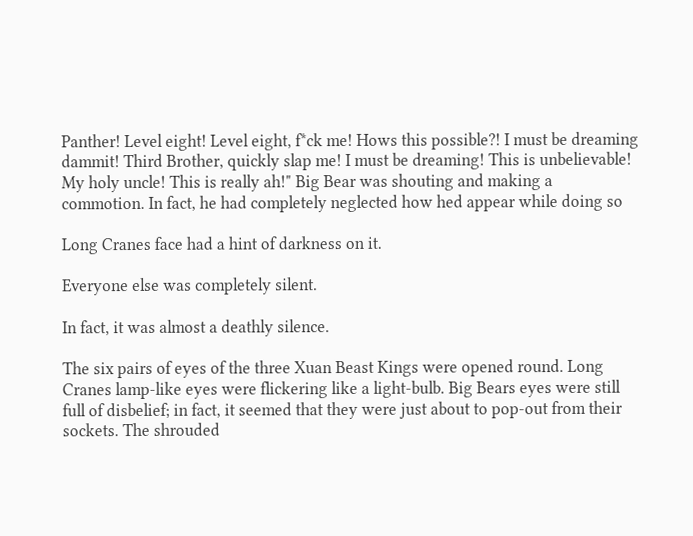Panther! Level eight! Level eight, f*ck me! Hows this possible?! I must be dreaming dammit! Third Brother, quickly slap me! I must be dreaming! This is unbelievable! My holy uncle! This is really ah!" Big Bear was shouting and making a commotion. In fact, he had completely neglected how hed appear while doing so

Long Cranes face had a hint of darkness on it.

Everyone else was completely silent.

In fact, it was almost a deathly silence.

The six pairs of eyes of the three Xuan Beast Kings were opened round. Long Cranes lamp-like eyes were flickering like a light-bulb. Big Bears eyes were still full of disbelief; in fact, it seemed that they were just about to pop-out from their sockets. The shrouded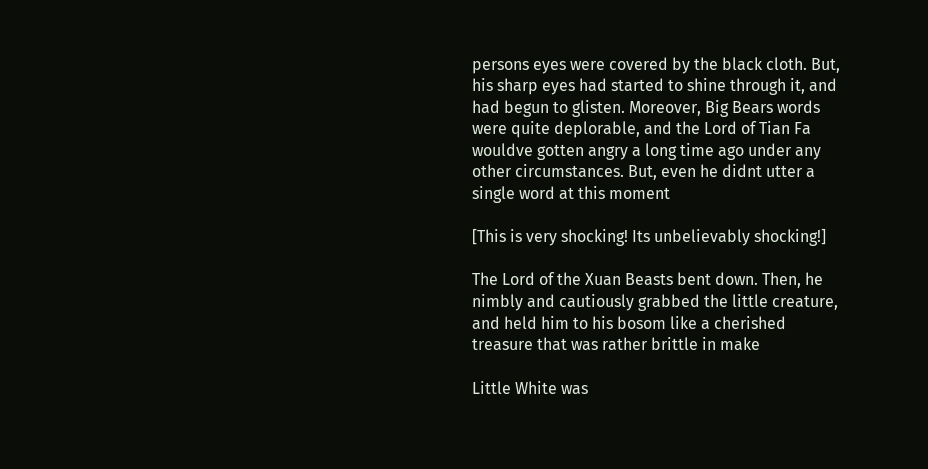persons eyes were covered by the black cloth. But, his sharp eyes had started to shine through it, and had begun to glisten. Moreover, Big Bears words were quite deplorable, and the Lord of Tian Fa wouldve gotten angry a long time ago under any other circumstances. But, even he didnt utter a single word at this moment

[This is very shocking! Its unbelievably shocking!]

The Lord of the Xuan Beasts bent down. Then, he nimbly and cautiously grabbed the little creature, and held him to his bosom like a cherished treasure that was rather brittle in make

Little White was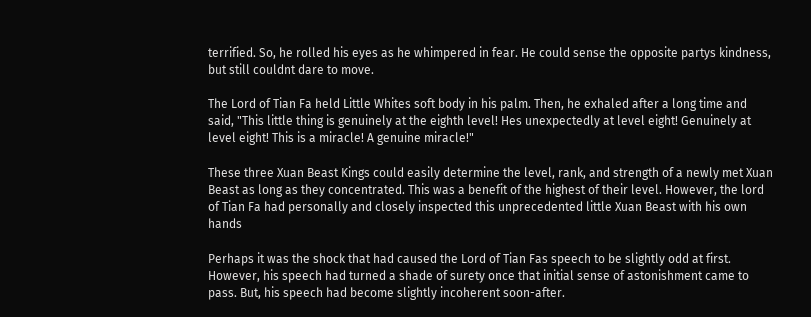terrified. So, he rolled his eyes as he whimpered in fear. He could sense the opposite partys kindness, but still couldnt dare to move.

The Lord of Tian Fa held Little Whites soft body in his palm. Then, he exhaled after a long time and said, "This little thing is genuinely at the eighth level! Hes unexpectedly at level eight! Genuinely at level eight! This is a miracle! A genuine miracle!"

These three Xuan Beast Kings could easily determine the level, rank, and strength of a newly met Xuan Beast as long as they concentrated. This was a benefit of the highest of their level. However, the lord of Tian Fa had personally and closely inspected this unprecedented little Xuan Beast with his own hands

Perhaps it was the shock that had caused the Lord of Tian Fas speech to be slightly odd at first. However, his speech had turned a shade of surety once that initial sense of astonishment came to pass. But, his speech had become slightly incoherent soon-after.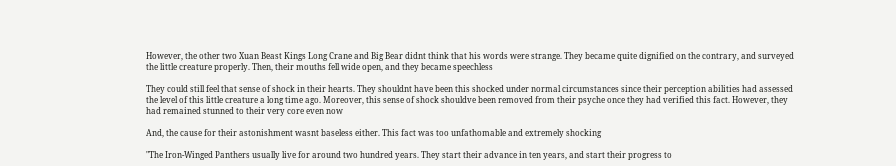However, the other two Xuan Beast Kings Long Crane and Big Bear didnt think that his words were strange. They became quite dignified on the contrary, and surveyed the little creature properly. Then, their mouths fell wide open, and they became speechless

They could still feel that sense of shock in their hearts. They shouldnt have been this shocked under normal circumstances since their perception abilities had assessed the level of this little creature a long time ago. Moreover, this sense of shock shouldve been removed from their psyche once they had verified this fact. However, they had remained stunned to their very core even now

And, the cause for their astonishment wasnt baseless either. This fact was too unfathomable and extremely shocking

"The Iron-Winged Panthers usually live for around two hundred years. They start their advance in ten years, and start their progress to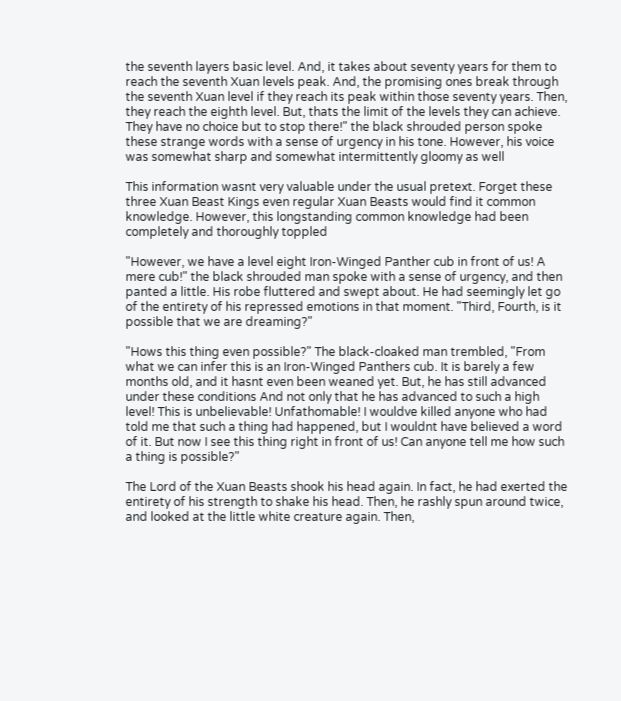the seventh layers basic level. And, it takes about seventy years for them to reach the seventh Xuan levels peak. And, the promising ones break through the seventh Xuan level if they reach its peak within those seventy years. Then, they reach the eighth level. But, thats the limit of the levels they can achieve. They have no choice but to stop there!" the black shrouded person spoke these strange words with a sense of urgency in his tone. However, his voice was somewhat sharp and somewhat intermittently gloomy as well

This information wasnt very valuable under the usual pretext. Forget these three Xuan Beast Kings even regular Xuan Beasts would find it common knowledge. However, this longstanding common knowledge had been completely and thoroughly toppled

"However, we have a level eight Iron-Winged Panther cub in front of us! A mere cub!" the black shrouded man spoke with a sense of urgency, and then panted a little. His robe fluttered and swept about. He had seemingly let go of the entirety of his repressed emotions in that moment. "Third, Fourth, is it possible that we are dreaming?"

"Hows this thing even possible?" The black-cloaked man trembled, "From what we can infer this is an Iron-Winged Panthers cub. It is barely a few months old, and it hasnt even been weaned yet. But, he has still advanced under these conditions And not only that he has advanced to such a high level! This is unbelievable! Unfathomable! I wouldve killed anyone who had told me that such a thing had happened, but I wouldnt have believed a word of it. But now I see this thing right in front of us! Can anyone tell me how such a thing is possible?"

The Lord of the Xuan Beasts shook his head again. In fact, he had exerted the entirety of his strength to shake his head. Then, he rashly spun around twice, and looked at the little white creature again. Then,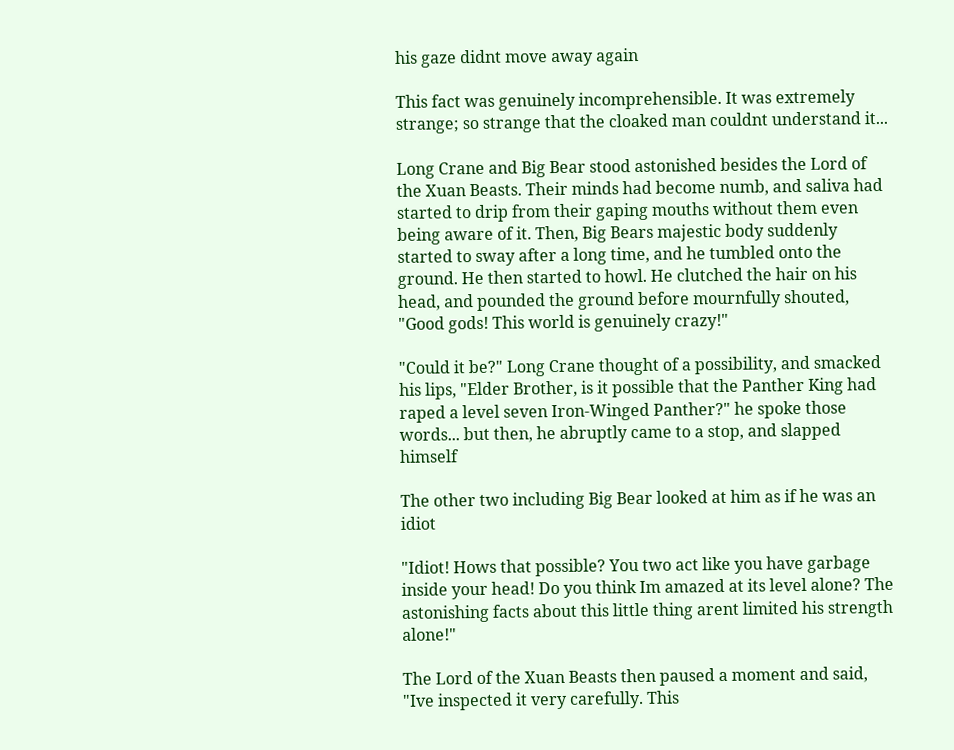his gaze didnt move away again

This fact was genuinely incomprehensible. It was extremely strange; so strange that the cloaked man couldnt understand it...

Long Crane and Big Bear stood astonished besides the Lord of the Xuan Beasts. Their minds had become numb, and saliva had started to drip from their gaping mouths without them even being aware of it. Then, Big Bears majestic body suddenly started to sway after a long time, and he tumbled onto the ground. He then started to howl. He clutched the hair on his head, and pounded the ground before mournfully shouted, "Good gods! This world is genuinely crazy!"

"Could it be?" Long Crane thought of a possibility, and smacked his lips, "Elder Brother, is it possible that the Panther King had raped a level seven Iron-Winged Panther?" he spoke those words... but then, he abruptly came to a stop, and slapped himself

The other two including Big Bear looked at him as if he was an idiot

"Idiot! Hows that possible? You two act like you have garbage inside your head! Do you think Im amazed at its level alone? The astonishing facts about this little thing arent limited his strength alone!"

The Lord of the Xuan Beasts then paused a moment and said, "Ive inspected it very carefully. This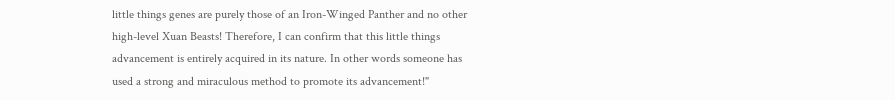little things genes are purely those of an Iron-Winged Panther and no other high-level Xuan Beasts! Therefore, I can confirm that this little things advancement is entirely acquired in its nature. In other words someone has used a strong and miraculous method to promote its advancement!"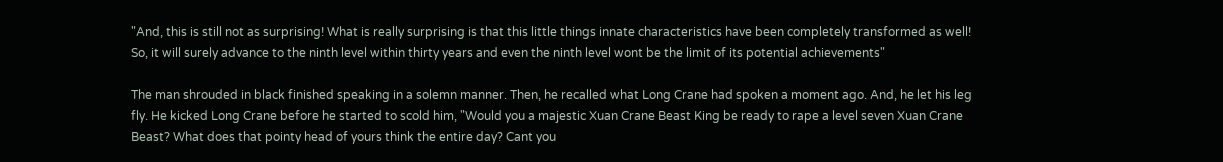"And, this is still not as surprising! What is really surprising is that this little things innate characteristics have been completely transformed as well! So, it will surely advance to the ninth level within thirty years and even the ninth level wont be the limit of its potential achievements"

The man shrouded in black finished speaking in a solemn manner. Then, he recalled what Long Crane had spoken a moment ago. And, he let his leg fly. He kicked Long Crane before he started to scold him, "Would you a majestic Xuan Crane Beast King be ready to rape a level seven Xuan Crane Beast? What does that pointy head of yours think the entire day? Cant you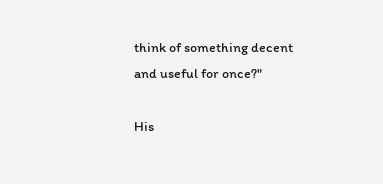think of something decent and useful for once?"

His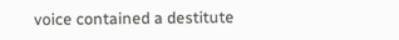voice contained a destitute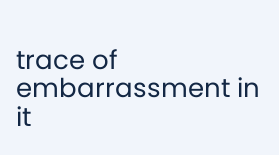trace of embarrassment in it